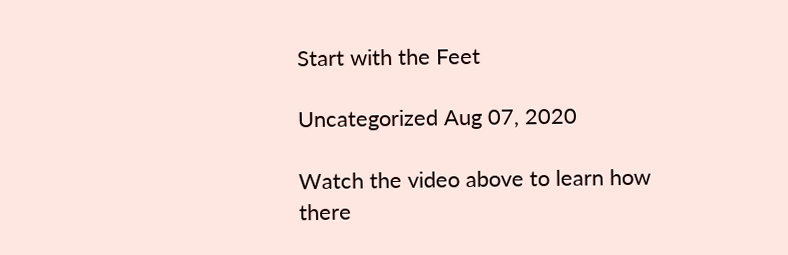Start with the Feet

Uncategorized Aug 07, 2020

Watch the video above to learn how there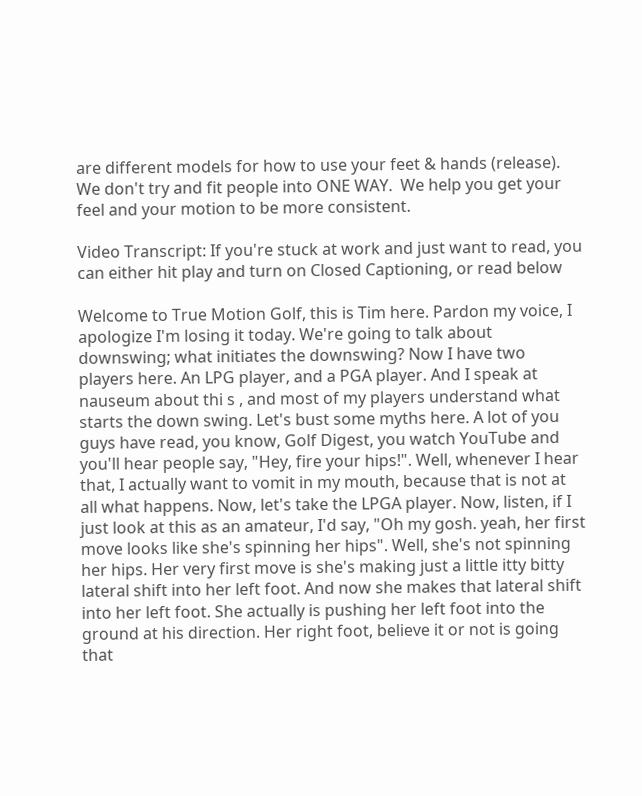are different models for how to use your feet & hands (release).  We don't try and fit people into ONE WAY.  We help you get your feel and your motion to be more consistent.

Video Transcript: If you're stuck at work and just want to read, you can either hit play and turn on Closed Captioning, or read below

Welcome to True Motion Golf, this is Tim here. Pardon my voice, I apologize I'm losing it today. We're going to talk about downswing; what initiates the downswing? Now I have two players here. An LPG player, and a PGA player. And I speak at nauseum about thi s , and most of my players understand what starts the down swing. Let's bust some myths here. A lot of you guys have read, you know, Golf Digest, you watch YouTube and you'll hear people say, "Hey, fire your hips!". Well, whenever I hear that, I actually want to vomit in my mouth, because that is not at all what happens. Now, let's take the LPGA player. Now, listen, if I just look at this as an amateur, I'd say, "Oh my gosh. yeah, her first move looks like she's spinning her hips". Well, she's not spinning her hips. Her very first move is she's making just a little itty bitty lateral shift into her left foot. And now she makes that lateral shift into her left foot. She actually is pushing her left foot into the ground at his direction. Her right foot, believe it or not is going that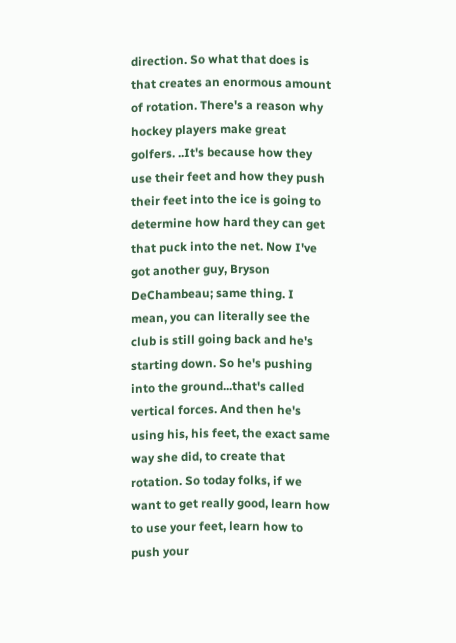direction. So what that does is that creates an enormous amount of rotation. There's a reason why hockey players make great golfers. ..It's because how they use their feet and how they push their feet into the ice is going to determine how hard they can get that puck into the net. Now I've got another guy, Bryson DeChambeau; same thing. I mean, you can literally see the club is still going back and he's starting down. So he's pushing into the ground...that's called vertical forces. And then he's using his, his feet, the exact same way she did, to create that rotation. So today folks, if we want to get really good, learn how to use your feet, learn how to push your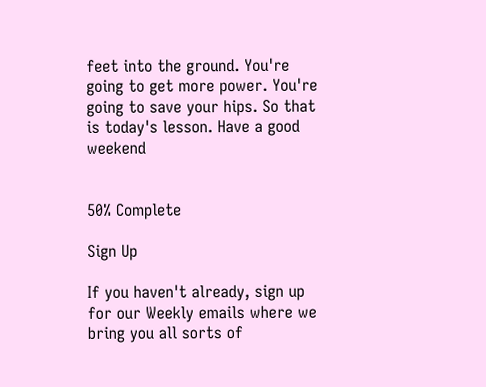feet into the ground. You're going to get more power. You're going to save your hips. So that is today's lesson. Have a good weekend


50% Complete

Sign Up

If you haven't already, sign up for our Weekly emails where we bring you all sorts of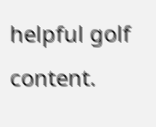helpful golf content.